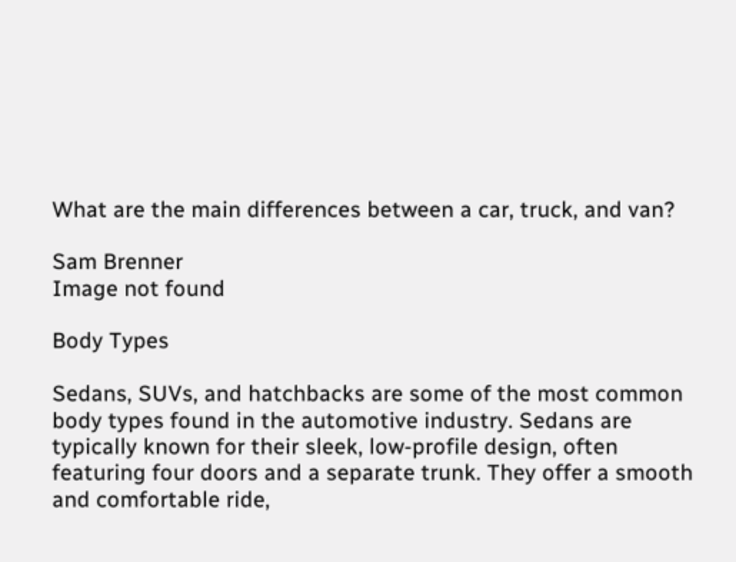What are the main differences between a car, truck, and van?

Sam Brenner
Image not found

Body Types

Sedans, SUVs, and hatchbacks are some of the most common body types found in the automotive industry. Sedans are typically known for their sleek, low-profile design, often featuring four doors and a separate trunk. They offer a smooth and comfortable ride,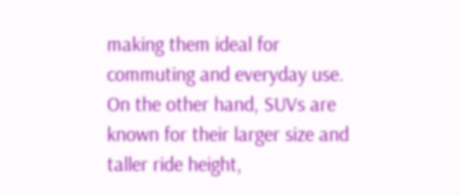making them ideal for commuting and everyday use. On the other hand, SUVs are known for their larger size and taller ride height,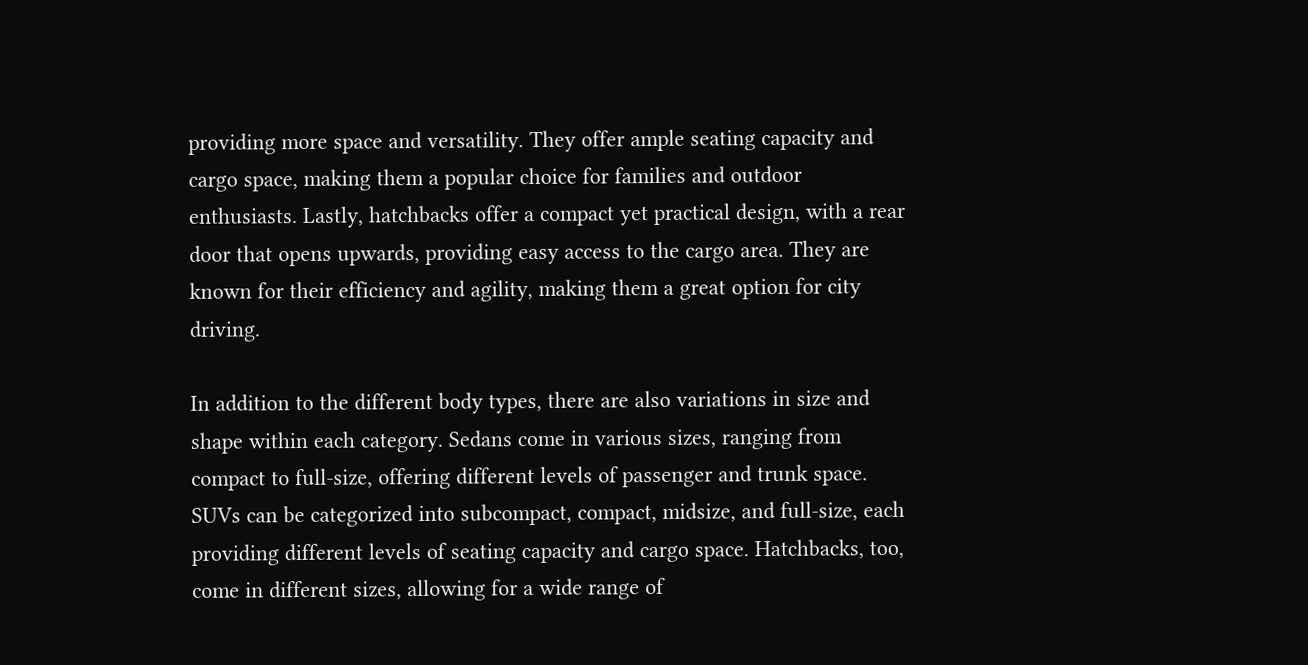providing more space and versatility. They offer ample seating capacity and cargo space, making them a popular choice for families and outdoor enthusiasts. Lastly, hatchbacks offer a compact yet practical design, with a rear door that opens upwards, providing easy access to the cargo area. They are known for their efficiency and agility, making them a great option for city driving.

In addition to the different body types, there are also variations in size and shape within each category. Sedans come in various sizes, ranging from compact to full-size, offering different levels of passenger and trunk space. SUVs can be categorized into subcompact, compact, midsize, and full-size, each providing different levels of seating capacity and cargo space. Hatchbacks, too, come in different sizes, allowing for a wide range of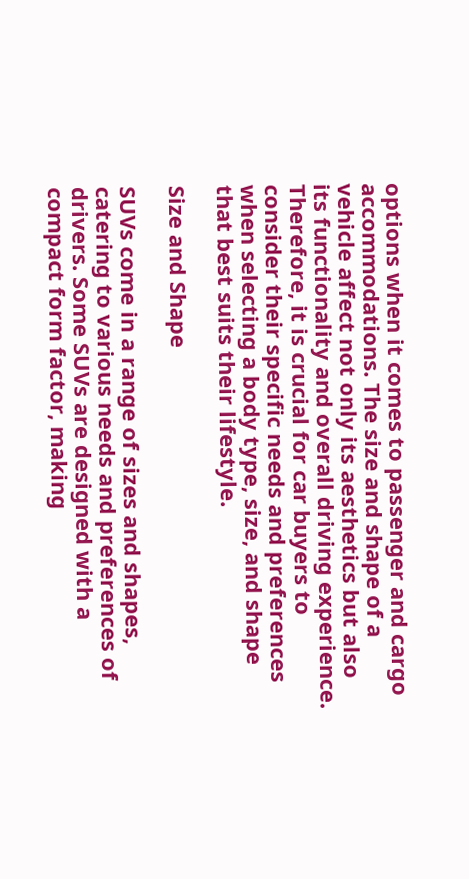options when it comes to passenger and cargo accommodations. The size and shape of a vehicle affect not only its aesthetics but also its functionality and overall driving experience. Therefore, it is crucial for car buyers to consider their specific needs and preferences when selecting a body type, size, and shape that best suits their lifestyle.

Size and Shape

SUVs come in a range of sizes and shapes, catering to various needs and preferences of drivers. Some SUVs are designed with a compact form factor, making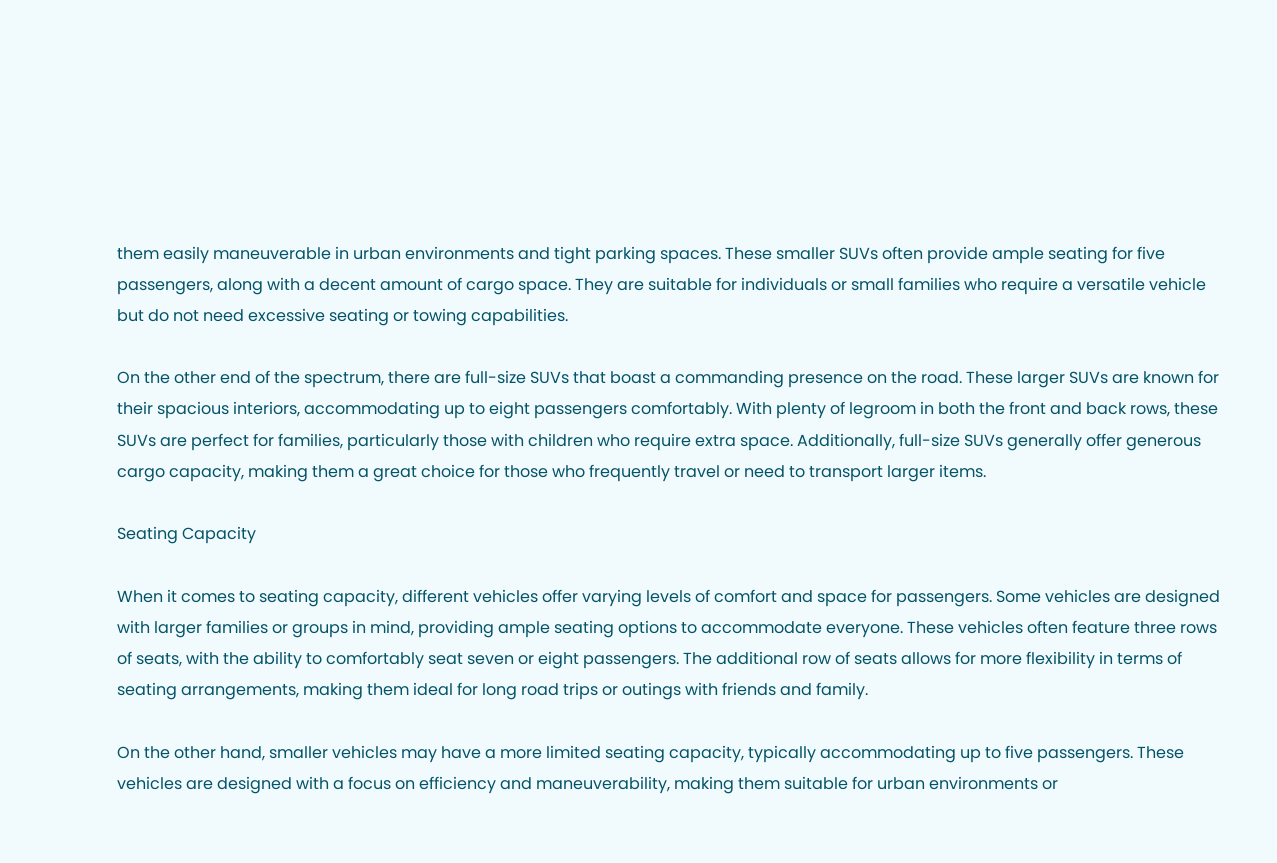them easily maneuverable in urban environments and tight parking spaces. These smaller SUVs often provide ample seating for five passengers, along with a decent amount of cargo space. They are suitable for individuals or small families who require a versatile vehicle but do not need excessive seating or towing capabilities.

On the other end of the spectrum, there are full-size SUVs that boast a commanding presence on the road. These larger SUVs are known for their spacious interiors, accommodating up to eight passengers comfortably. With plenty of legroom in both the front and back rows, these SUVs are perfect for families, particularly those with children who require extra space. Additionally, full-size SUVs generally offer generous cargo capacity, making them a great choice for those who frequently travel or need to transport larger items.

Seating Capacity

When it comes to seating capacity, different vehicles offer varying levels of comfort and space for passengers. Some vehicles are designed with larger families or groups in mind, providing ample seating options to accommodate everyone. These vehicles often feature three rows of seats, with the ability to comfortably seat seven or eight passengers. The additional row of seats allows for more flexibility in terms of seating arrangements, making them ideal for long road trips or outings with friends and family.

On the other hand, smaller vehicles may have a more limited seating capacity, typically accommodating up to five passengers. These vehicles are designed with a focus on efficiency and maneuverability, making them suitable for urban environments or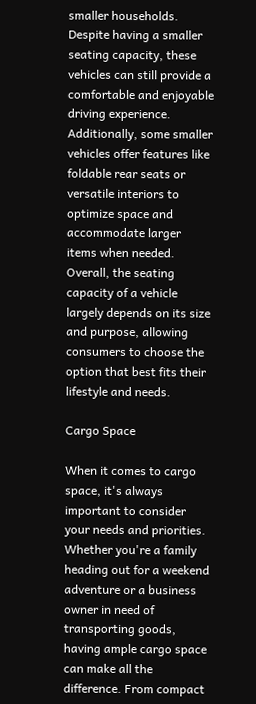smaller households. Despite having a smaller seating capacity, these vehicles can still provide a comfortable and enjoyable driving experience. Additionally, some smaller vehicles offer features like foldable rear seats or versatile interiors to optimize space and accommodate larger items when needed. Overall, the seating capacity of a vehicle largely depends on its size and purpose, allowing consumers to choose the option that best fits their lifestyle and needs.

Cargo Space

When it comes to cargo space, it's always important to consider your needs and priorities. Whether you're a family heading out for a weekend adventure or a business owner in need of transporting goods, having ample cargo space can make all the difference. From compact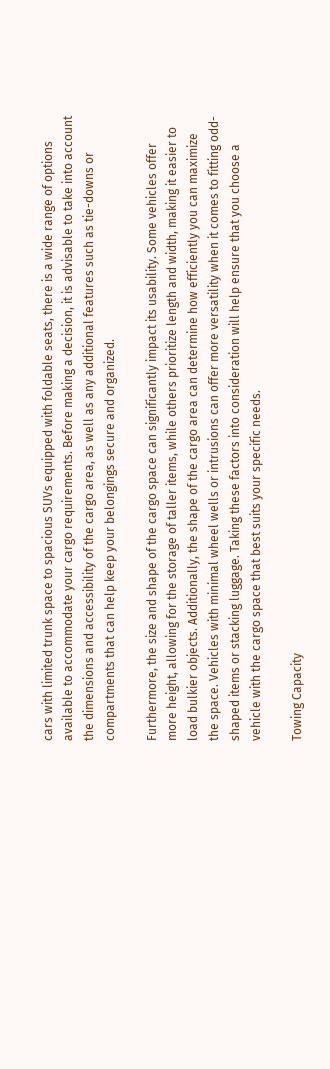cars with limited trunk space to spacious SUVs equipped with foldable seats, there is a wide range of options available to accommodate your cargo requirements. Before making a decision, it is advisable to take into account the dimensions and accessibility of the cargo area, as well as any additional features such as tie-downs or compartments that can help keep your belongings secure and organized.

Furthermore, the size and shape of the cargo space can significantly impact its usability. Some vehicles offer more height, allowing for the storage of taller items, while others prioritize length and width, making it easier to load bulkier objects. Additionally, the shape of the cargo area can determine how efficiently you can maximize the space. Vehicles with minimal wheel wells or intrusions can offer more versatility when it comes to fitting odd-shaped items or stacking luggage. Taking these factors into consideration will help ensure that you choose a vehicle with the cargo space that best suits your specific needs.

Towing Capacity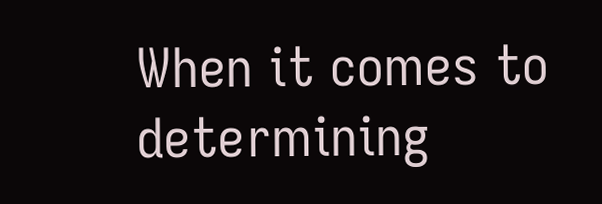When it comes to determining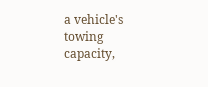a vehicle's towing capacity,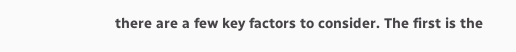there are a few key factors to consider. The first is the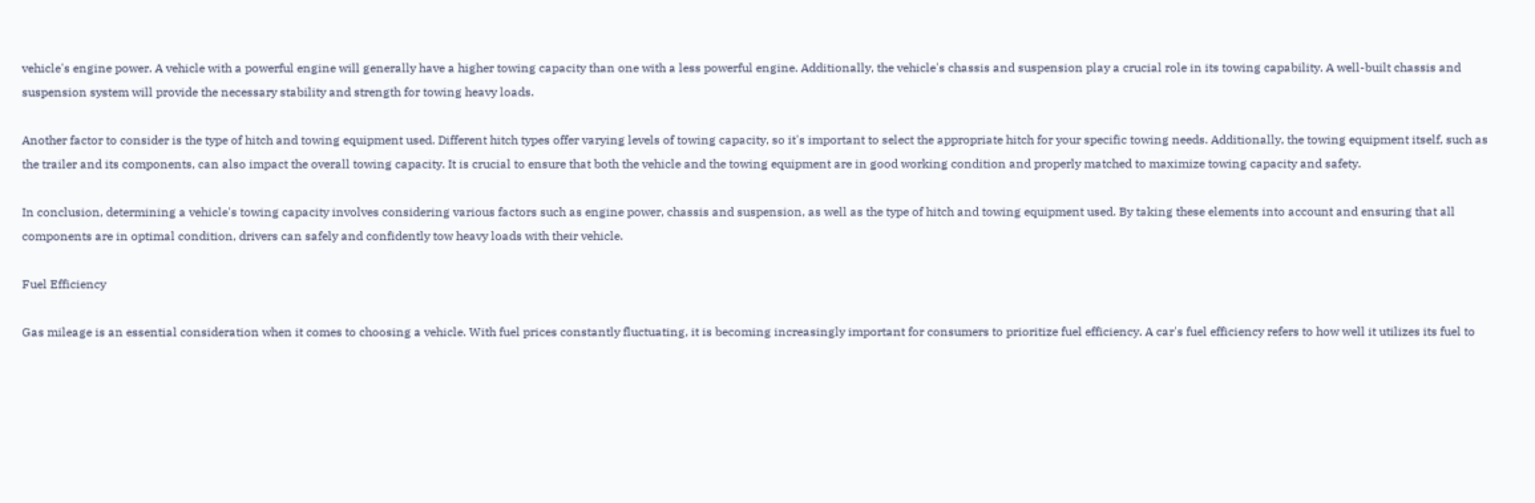vehicle's engine power. A vehicle with a powerful engine will generally have a higher towing capacity than one with a less powerful engine. Additionally, the vehicle's chassis and suspension play a crucial role in its towing capability. A well-built chassis and suspension system will provide the necessary stability and strength for towing heavy loads.

Another factor to consider is the type of hitch and towing equipment used. Different hitch types offer varying levels of towing capacity, so it's important to select the appropriate hitch for your specific towing needs. Additionally, the towing equipment itself, such as the trailer and its components, can also impact the overall towing capacity. It is crucial to ensure that both the vehicle and the towing equipment are in good working condition and properly matched to maximize towing capacity and safety.

In conclusion, determining a vehicle's towing capacity involves considering various factors such as engine power, chassis and suspension, as well as the type of hitch and towing equipment used. By taking these elements into account and ensuring that all components are in optimal condition, drivers can safely and confidently tow heavy loads with their vehicle.

Fuel Efficiency

Gas mileage is an essential consideration when it comes to choosing a vehicle. With fuel prices constantly fluctuating, it is becoming increasingly important for consumers to prioritize fuel efficiency. A car's fuel efficiency refers to how well it utilizes its fuel to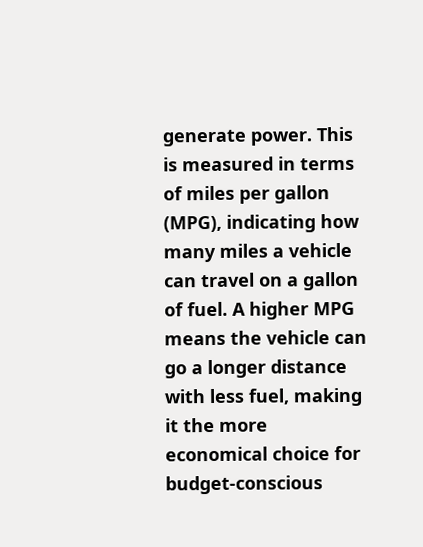generate power. This is measured in terms of miles per gallon (MPG), indicating how many miles a vehicle can travel on a gallon of fuel. A higher MPG means the vehicle can go a longer distance with less fuel, making it the more economical choice for budget-conscious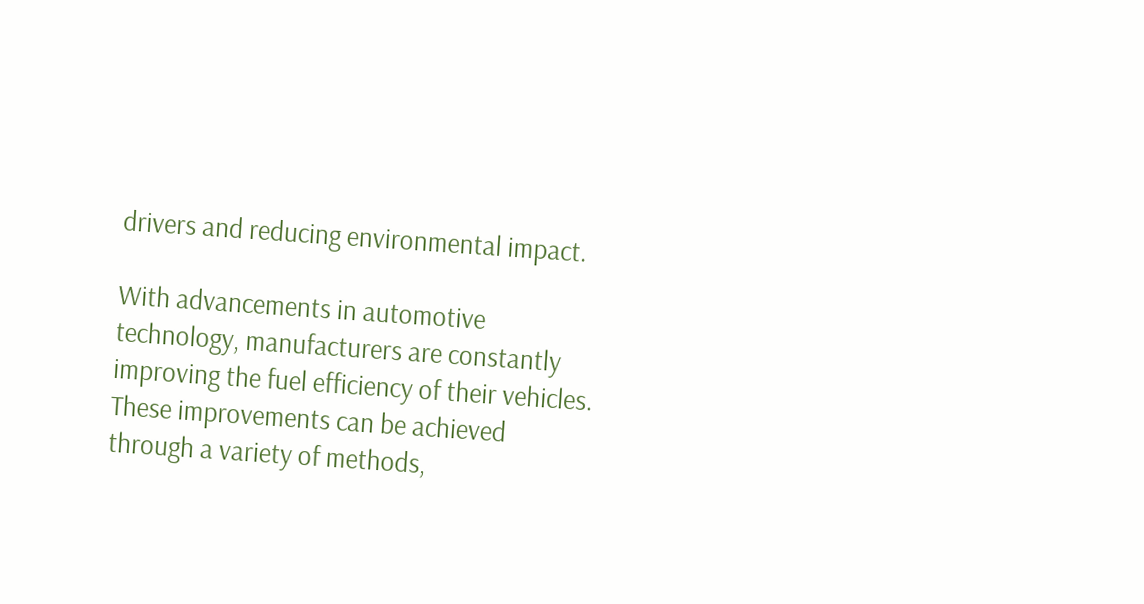drivers and reducing environmental impact.

With advancements in automotive technology, manufacturers are constantly improving the fuel efficiency of their vehicles. These improvements can be achieved through a variety of methods,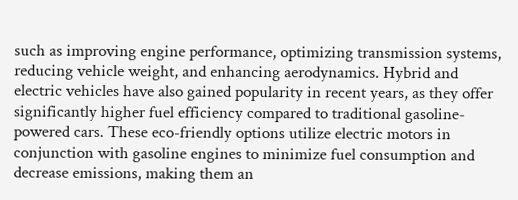such as improving engine performance, optimizing transmission systems, reducing vehicle weight, and enhancing aerodynamics. Hybrid and electric vehicles have also gained popularity in recent years, as they offer significantly higher fuel efficiency compared to traditional gasoline-powered cars. These eco-friendly options utilize electric motors in conjunction with gasoline engines to minimize fuel consumption and decrease emissions, making them an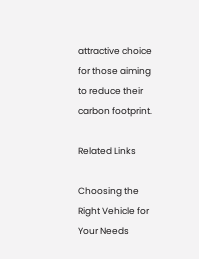attractive choice for those aiming to reduce their carbon footprint.

Related Links

Choosing the Right Vehicle for Your Needs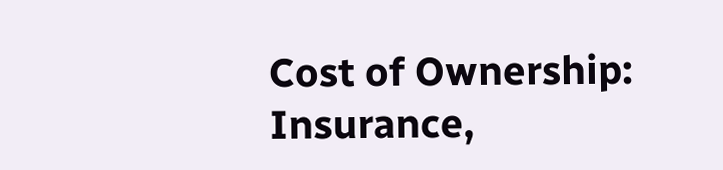Cost of Ownership: Insurance,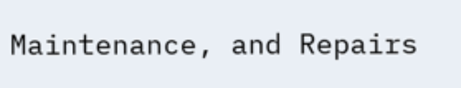Maintenance, and Repairs